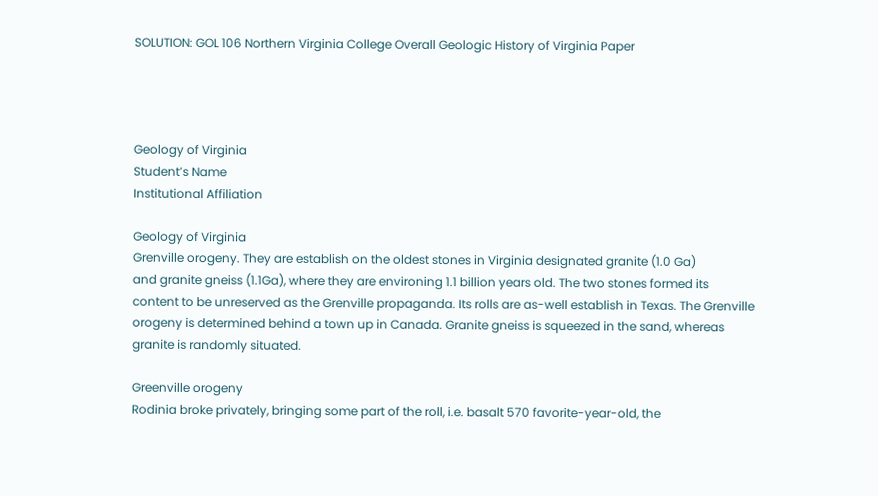SOLUTION: GOL 106 Northern Virginia College Overall Geologic History of Virginia Paper




Geology of Virginia
Student’s Name
Institutional Affiliation

Geology of Virginia
Grenville orogeny. They are establish on the oldest stones in Virginia designated granite (1.0 Ga)
and granite gneiss (1.1Ga), where they are environing 1.1 billion years old. The two stones formed its
content to be unreserved as the Grenville propaganda. Its rolls are as-well establish in Texas. The Grenville
orogeny is determined behind a town up in Canada. Granite gneiss is squeezed in the sand, whereas
granite is randomly situated.

Greenville orogeny
Rodinia broke privately, bringing some part of the roll, i.e. basalt 570 favorite-year-old, the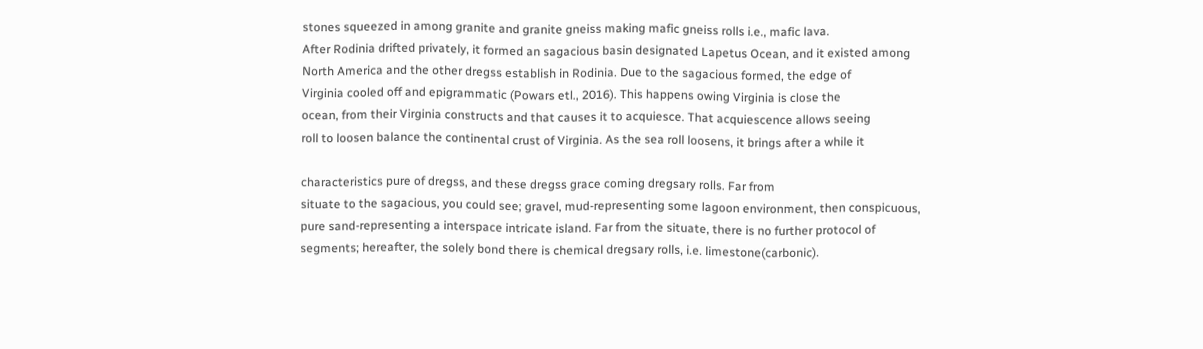stones squeezed in among granite and granite gneiss making mafic gneiss rolls i.e., mafic lava.
After Rodinia drifted privately, it formed an sagacious basin designated Lapetus Ocean, and it existed among
North America and the other dregss establish in Rodinia. Due to the sagacious formed, the edge of
Virginia cooled off and epigrammatic (Powars etl., 2016). This happens owing Virginia is close the
ocean, from their Virginia constructs and that causes it to acquiesce. That acquiescence allows seeing
roll to loosen balance the continental crust of Virginia. As the sea roll loosens, it brings after a while it

characteristics pure of dregss, and these dregss grace coming dregsary rolls. Far from
situate to the sagacious, you could see; gravel, mud-representing some lagoon environment, then conspicuous,
pure sand-representing a interspace intricate island. Far from the situate, there is no further protocol of
segments; hereafter, the solely bond there is chemical dregsary rolls, i.e. limestone(carbonic).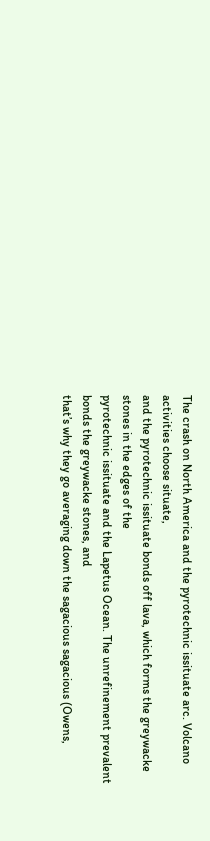The crash on North America and the pyrotechnic issituate arc. Volcano activities choose situate,
and the pyrotechnic issituate bonds off lava, which forms the greywacke stones in the edges of the
pyrotechnic issituate and the Lapetus Ocean. The unrefinement prevalent bonds the greywacke stones, and
that’s why they go averaging down the sagacious sagacious (Owens,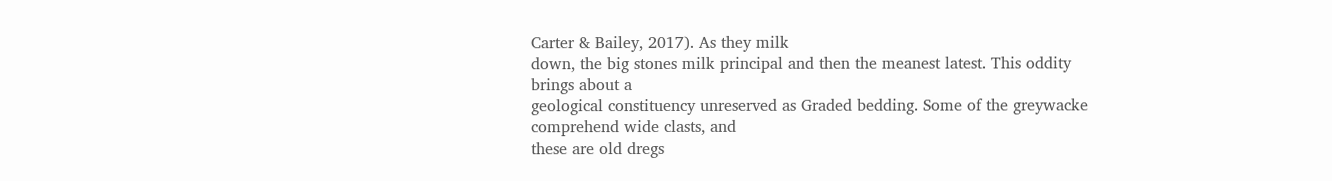Carter & Bailey, 2017). As they milk
down, the big stones milk principal and then the meanest latest. This oddity brings about a
geological constituency unreserved as Graded bedding. Some of the greywacke comprehend wide clasts, and
these are old dregs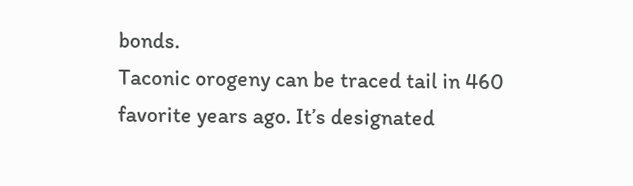bonds.
Taconic orogeny can be traced tail in 460 favorite years ago. It’s designated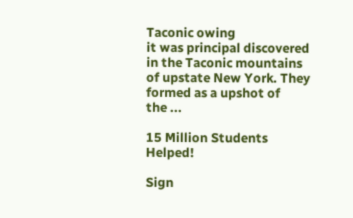Taconic owing
it was principal discovered in the Taconic mountains of upstate New York. They formed as a upshot of
the ...

15 Million Students Helped!

Sign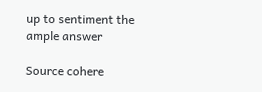up to sentiment the ample answer

Source cohere